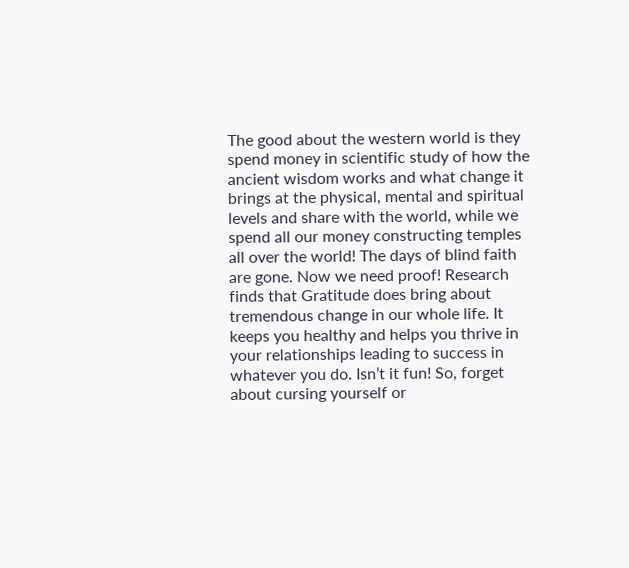The good about the western world is they spend money in scientific study of how the ancient wisdom works and what change it brings at the physical, mental and spiritual levels and share with the world, while we spend all our money constructing temples all over the world! The days of blind faith are gone. Now we need proof! Research finds that Gratitude does bring about tremendous change in our whole life. It keeps you healthy and helps you thrive in your relationships leading to success in whatever you do. Isn’t it fun! So, forget about cursing yourself or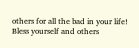others for all the bad in your life! Bless yourself and others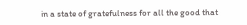in a state of gratefulness for all the good that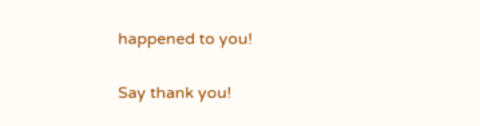happened to you!

Say thank you!